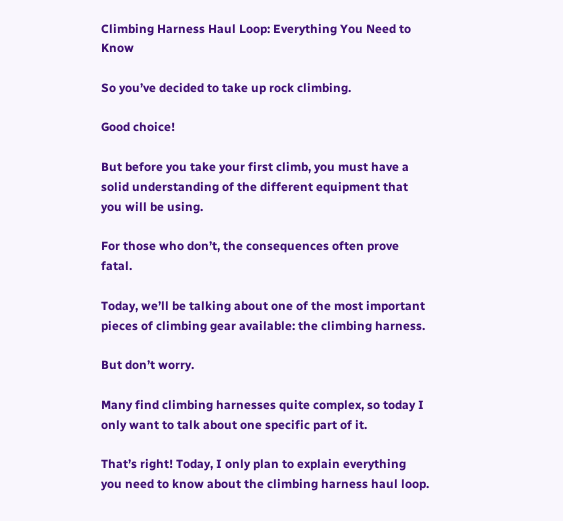Climbing Harness Haul Loop: Everything You Need to Know

So you’ve decided to take up rock climbing.

Good choice!

But before you take your first climb, you must have a solid understanding of the different equipment that you will be using.

For those who don’t, the consequences often prove fatal.

Today, we’ll be talking about one of the most important pieces of climbing gear available: the climbing harness.

But don’t worry.

Many find climbing harnesses quite complex, so today I only want to talk about one specific part of it.

That’s right! Today, I only plan to explain everything you need to know about the climbing harness haul loop.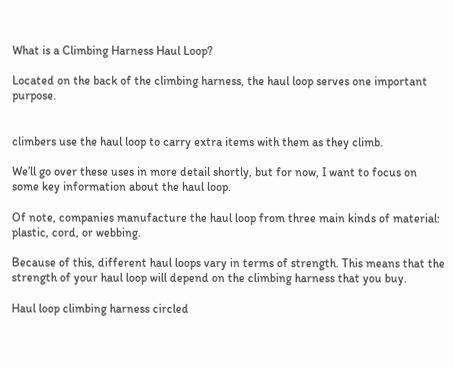What is a Climbing Harness Haul Loop?

Located on the back of the climbing harness, the haul loop serves one important purpose.


climbers use the haul loop to carry extra items with them as they climb.

We’ll go over these uses in more detail shortly, but for now, I want to focus on some key information about the haul loop.

Of note, companies manufacture the haul loop from three main kinds of material: plastic, cord, or webbing.

Because of this, different haul loops vary in terms of strength. This means that the strength of your haul loop will depend on the climbing harness that you buy.

Haul loop climbing harness circled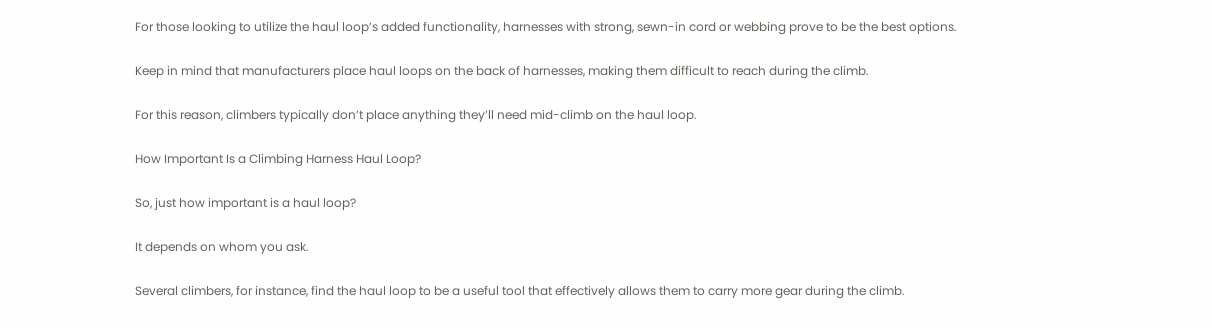For those looking to utilize the haul loop’s added functionality, harnesses with strong, sewn-in cord or webbing prove to be the best options.

Keep in mind that manufacturers place haul loops on the back of harnesses, making them difficult to reach during the climb.

For this reason, climbers typically don’t place anything they’ll need mid-climb on the haul loop.

How Important Is a Climbing Harness Haul Loop?

So, just how important is a haul loop?

It depends on whom you ask.

Several climbers, for instance, find the haul loop to be a useful tool that effectively allows them to carry more gear during the climb.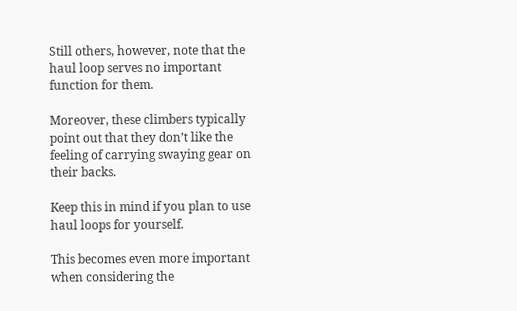Still others, however, note that the haul loop serves no important function for them.

Moreover, these climbers typically point out that they don’t like the feeling of carrying swaying gear on their backs.

Keep this in mind if you plan to use haul loops for yourself.

This becomes even more important when considering the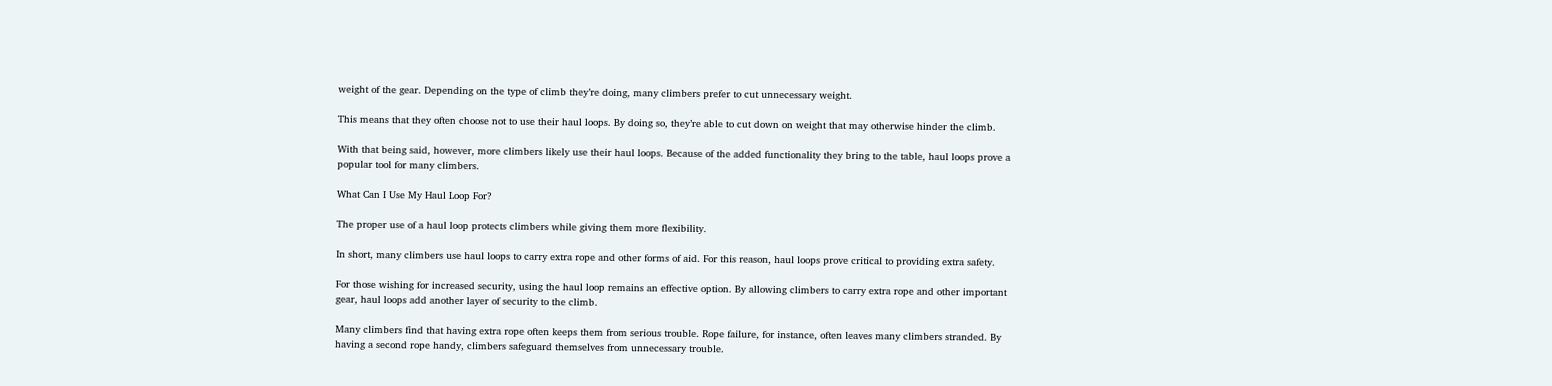weight of the gear. Depending on the type of climb they’re doing, many climbers prefer to cut unnecessary weight.

This means that they often choose not to use their haul loops. By doing so, they’re able to cut down on weight that may otherwise hinder the climb.

With that being said, however, more climbers likely use their haul loops. Because of the added functionality they bring to the table, haul loops prove a popular tool for many climbers.

What Can I Use My Haul Loop For?

The proper use of a haul loop protects climbers while giving them more flexibility.

In short, many climbers use haul loops to carry extra rope and other forms of aid. For this reason, haul loops prove critical to providing extra safety.

For those wishing for increased security, using the haul loop remains an effective option. By allowing climbers to carry extra rope and other important gear, haul loops add another layer of security to the climb.

Many climbers find that having extra rope often keeps them from serious trouble. Rope failure, for instance, often leaves many climbers stranded. By having a second rope handy, climbers safeguard themselves from unnecessary trouble.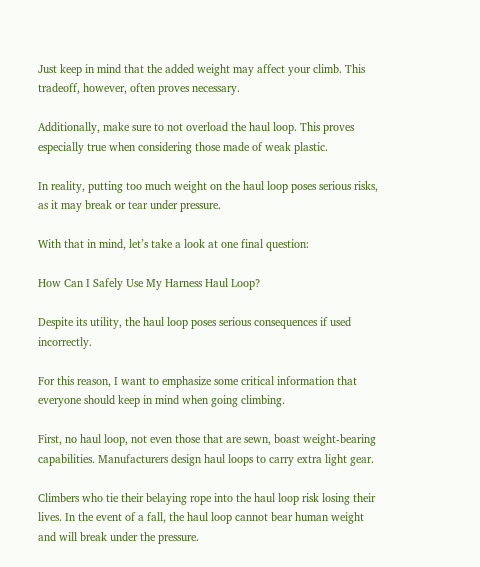Just keep in mind that the added weight may affect your climb. This tradeoff, however, often proves necessary.

Additionally, make sure to not overload the haul loop. This proves especially true when considering those made of weak plastic.

In reality, putting too much weight on the haul loop poses serious risks, as it may break or tear under pressure.

With that in mind, let’s take a look at one final question:

How Can I Safely Use My Harness Haul Loop?

Despite its utility, the haul loop poses serious consequences if used incorrectly.

For this reason, I want to emphasize some critical information that everyone should keep in mind when going climbing.

First, no haul loop, not even those that are sewn, boast weight-bearing capabilities. Manufacturers design haul loops to carry extra light gear.

Climbers who tie their belaying rope into the haul loop risk losing their lives. In the event of a fall, the haul loop cannot bear human weight and will break under the pressure.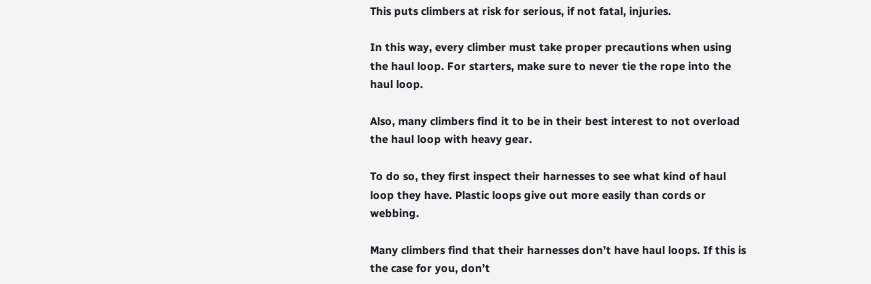This puts climbers at risk for serious, if not fatal, injuries.

In this way, every climber must take proper precautions when using the haul loop. For starters, make sure to never tie the rope into the haul loop.

Also, many climbers find it to be in their best interest to not overload the haul loop with heavy gear.

To do so, they first inspect their harnesses to see what kind of haul loop they have. Plastic loops give out more easily than cords or webbing.

Many climbers find that their harnesses don’t have haul loops. If this is the case for you, don’t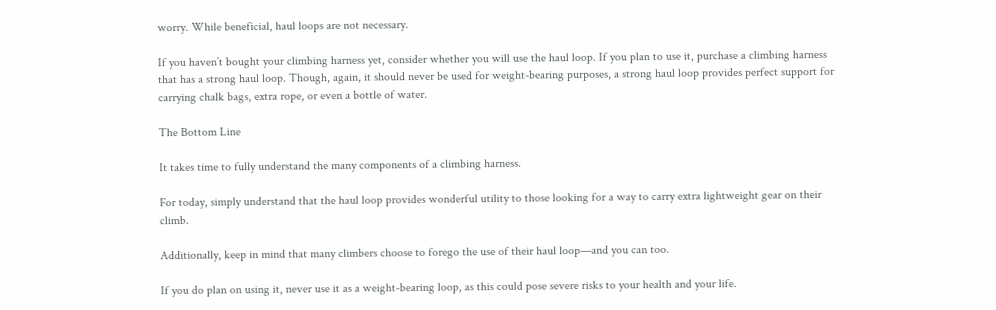worry. While beneficial, haul loops are not necessary.

If you haven’t bought your climbing harness yet, consider whether you will use the haul loop. If you plan to use it, purchase a climbing harness that has a strong haul loop. Though, again, it should never be used for weight-bearing purposes, a strong haul loop provides perfect support for carrying chalk bags, extra rope, or even a bottle of water.

The Bottom Line

It takes time to fully understand the many components of a climbing harness.

For today, simply understand that the haul loop provides wonderful utility to those looking for a way to carry extra lightweight gear on their climb.

Additionally, keep in mind that many climbers choose to forego the use of their haul loop—and you can too.

If you do plan on using it, never use it as a weight-bearing loop, as this could pose severe risks to your health and your life.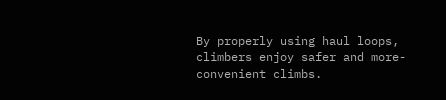By properly using haul loops, climbers enjoy safer and more-convenient climbs.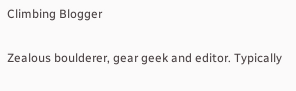Climbing Blogger

Zealous boulderer, gear geek and editor. Typically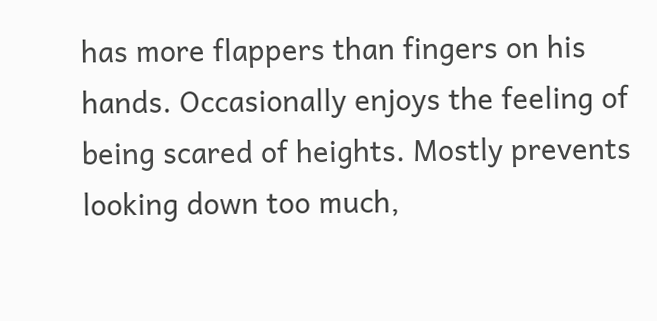has more flappers than fingers on his hands. Occasionally enjoys the feeling of being scared of heights. Mostly prevents looking down too much,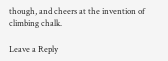though, and cheers at the invention of climbing chalk.

Leave a Reply